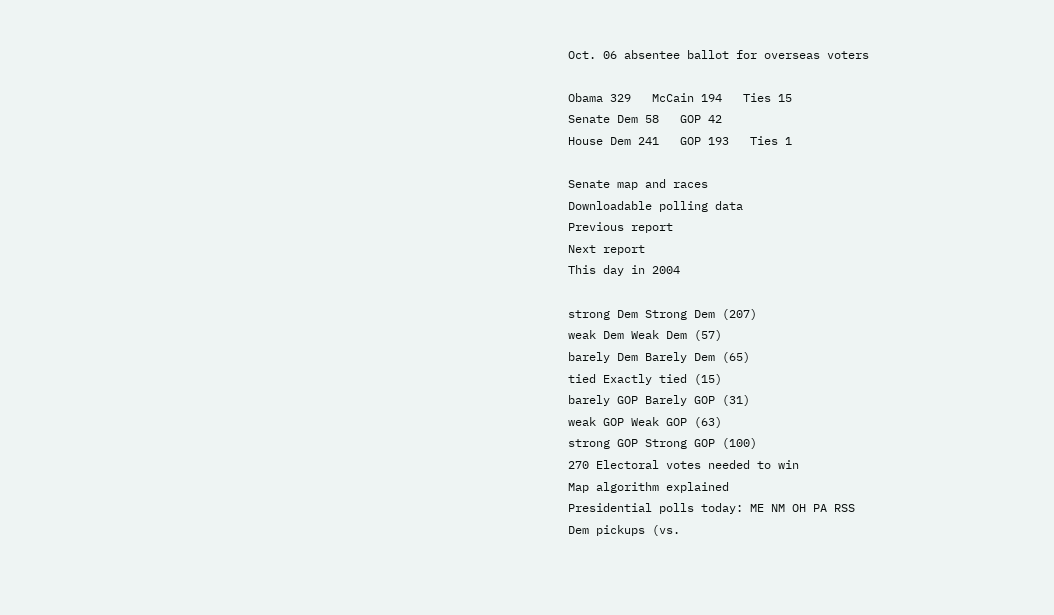Oct. 06 absentee ballot for overseas voters

Obama 329   McCain 194   Ties 15
Senate Dem 58   GOP 42
House Dem 241   GOP 193   Ties 1

Senate map and races
Downloadable polling data
Previous report
Next report
This day in 2004

strong Dem Strong Dem (207)
weak Dem Weak Dem (57)
barely Dem Barely Dem (65)
tied Exactly tied (15)
barely GOP Barely GOP (31)
weak GOP Weak GOP (63)
strong GOP Strong GOP (100)
270 Electoral votes needed to win
Map algorithm explained
Presidential polls today: ME NM OH PA RSS
Dem pickups (vs.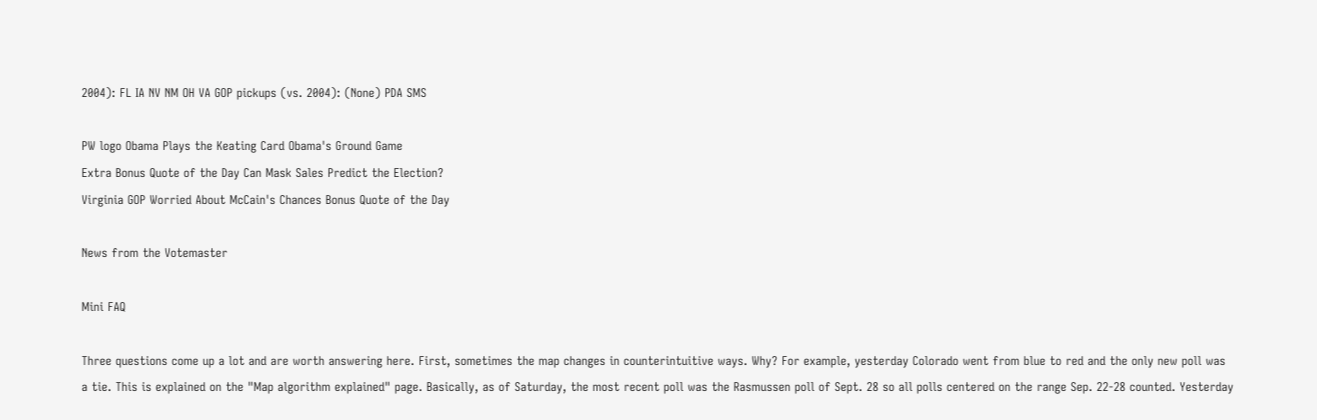2004): FL IA NV NM OH VA GOP pickups (vs. 2004): (None) PDA SMS

PW logo Obama Plays the Keating Card Obama's Ground Game
Extra Bonus Quote of the Day Can Mask Sales Predict the Election?
Virginia GOP Worried About McCain's Chances Bonus Quote of the Day

News from the Votemaster

Mini FAQ

Three questions come up a lot and are worth answering here. First, sometimes the map changes in counterintuitive ways. Why? For example, yesterday Colorado went from blue to red and the only new poll was a tie. This is explained on the "Map algorithm explained" page. Basically, as of Saturday, the most recent poll was the Rasmussen poll of Sept. 28 so all polls centered on the range Sep. 22-28 counted. Yesterday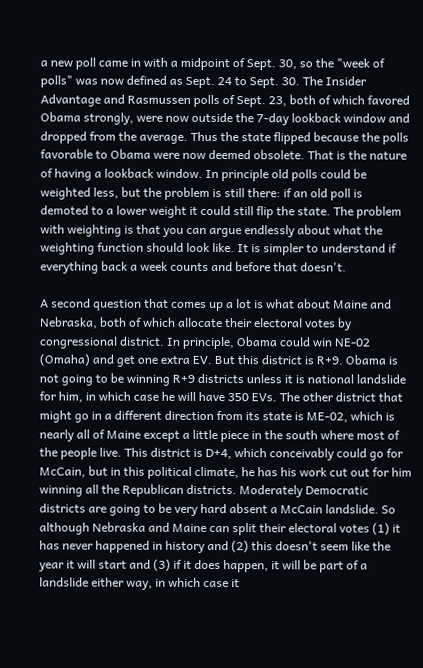a new poll came in with a midpoint of Sept. 30, so the "week of polls" was now defined as Sept. 24 to Sept. 30. The Insider Advantage and Rasmussen polls of Sept. 23, both of which favored Obama strongly, were now outside the 7-day lookback window and dropped from the average. Thus the state flipped because the polls favorable to Obama were now deemed obsolete. That is the nature of having a lookback window. In principle old polls could be weighted less, but the problem is still there: if an old poll is demoted to a lower weight it could still flip the state. The problem with weighting is that you can argue endlessly about what the weighting function should look like. It is simpler to understand if everything back a week counts and before that doesn't.

A second question that comes up a lot is what about Maine and Nebraska, both of which allocate their electoral votes by congressional district. In principle, Obama could win NE-02 (Omaha) and get one extra EV. But this district is R+9. Obama is not going to be winning R+9 districts unless it is national landslide for him, in which case he will have 350 EVs. The other district that might go in a different direction from its state is ME-02, which is nearly all of Maine except a little piece in the south where most of the people live. This district is D+4, which conceivably could go for McCain, but in this political climate, he has his work cut out for him winning all the Republican districts. Moderately Democratic districts are going to be very hard absent a McCain landslide. So although Nebraska and Maine can split their electoral votes (1) it has never happened in history and (2) this doesn't seem like the year it will start and (3) if it does happen, it will be part of a landslide either way, in which case it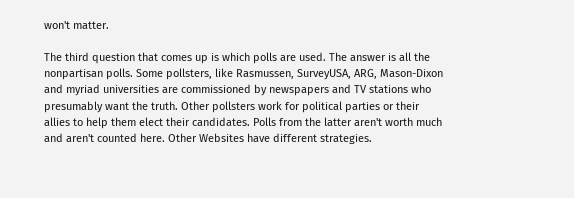won't matter.

The third question that comes up is which polls are used. The answer is all the nonpartisan polls. Some pollsters, like Rasmussen, SurveyUSA, ARG, Mason-Dixon and myriad universities are commissioned by newspapers and TV stations who presumably want the truth. Other pollsters work for political parties or their allies to help them elect their candidates. Polls from the latter aren't worth much and aren't counted here. Other Websites have different strategies.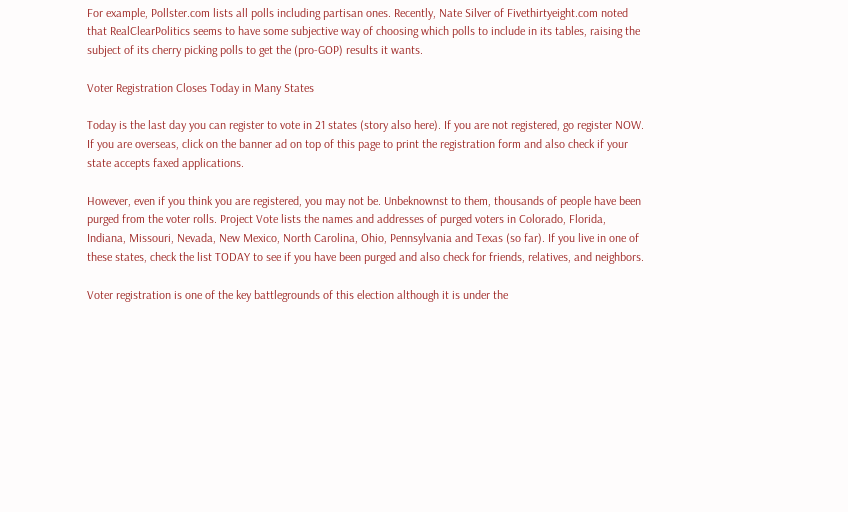For example, Pollster.com lists all polls including partisan ones. Recently, Nate Silver of Fivethirtyeight.com noted that RealClearPolitics seems to have some subjective way of choosing which polls to include in its tables, raising the subject of its cherry picking polls to get the (pro-GOP) results it wants.

Voter Registration Closes Today in Many States

Today is the last day you can register to vote in 21 states (story also here). If you are not registered, go register NOW. If you are overseas, click on the banner ad on top of this page to print the registration form and also check if your state accepts faxed applications.

However, even if you think you are registered, you may not be. Unbeknownst to them, thousands of people have been purged from the voter rolls. Project Vote lists the names and addresses of purged voters in Colorado, Florida, Indiana, Missouri, Nevada, New Mexico, North Carolina, Ohio, Pennsylvania and Texas (so far). If you live in one of these states, check the list TODAY to see if you have been purged and also check for friends, relatives, and neighbors.

Voter registration is one of the key battlegrounds of this election although it is under the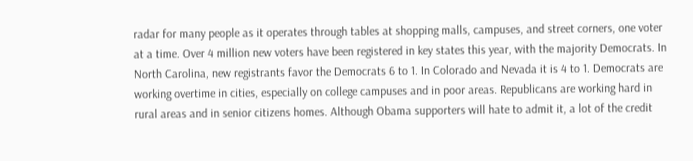radar for many people as it operates through tables at shopping malls, campuses, and street corners, one voter at a time. Over 4 million new voters have been registered in key states this year, with the majority Democrats. In North Carolina, new registrants favor the Democrats 6 to 1. In Colorado and Nevada it is 4 to 1. Democrats are working overtime in cities, especially on college campuses and in poor areas. Republicans are working hard in rural areas and in senior citizens homes. Although Obama supporters will hate to admit it, a lot of the credit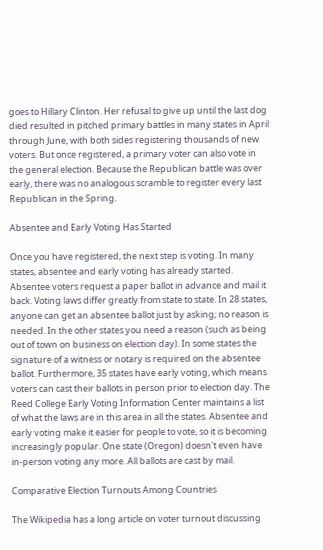goes to Hillary Clinton. Her refusal to give up until the last dog died resulted in pitched primary battles in many states in April through June, with both sides registering thousands of new voters. But once registered, a primary voter can also vote in the general election. Because the Republican battle was over early, there was no analogous scramble to register every last Republican in the Spring.

Absentee and Early Voting Has Started

Once you have registered, the next step is voting. In many states, absentee and early voting has already started. Absentee voters request a paper ballot in advance and mail it back. Voting laws differ greatly from state to state. In 28 states, anyone can get an absentee ballot just by asking; no reason is needed. In the other states you need a reason (such as being out of town on business on election day). In some states the signature of a witness or notary is required on the absentee ballot. Furthermore, 35 states have early voting, which means voters can cast their ballots in person prior to election day. The Reed College Early Voting Information Center maintains a list of what the laws are in this area in all the states. Absentee and early voting make it easier for people to vote, so it is becoming increasingly popular. One state (Oregon) doesn't even have in-person voting any more. All ballots are cast by mail.

Comparative Election Turnouts Among Countries

The Wikipedia has a long article on voter turnout discussing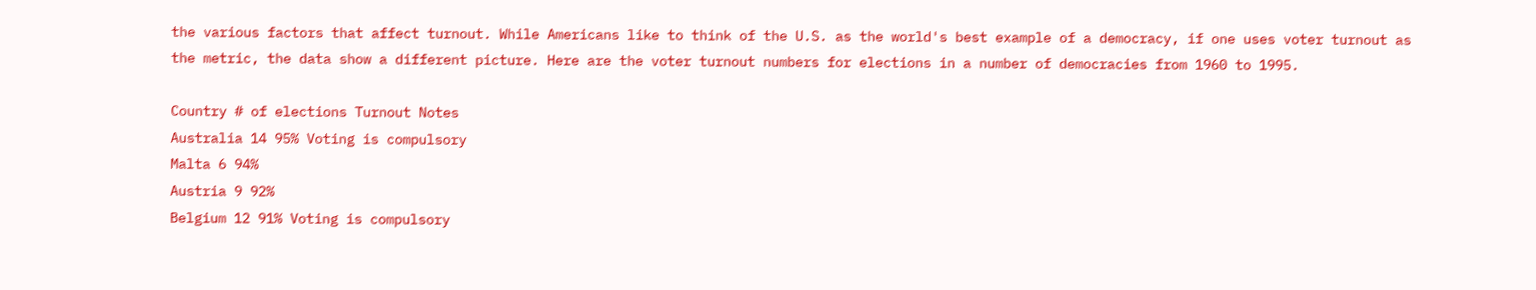the various factors that affect turnout. While Americans like to think of the U.S. as the world's best example of a democracy, if one uses voter turnout as the metric, the data show a different picture. Here are the voter turnout numbers for elections in a number of democracies from 1960 to 1995.

Country # of elections Turnout Notes
Australia 14 95% Voting is compulsory
Malta 6 94%
Austria 9 92%
Belgium 12 91% Voting is compulsory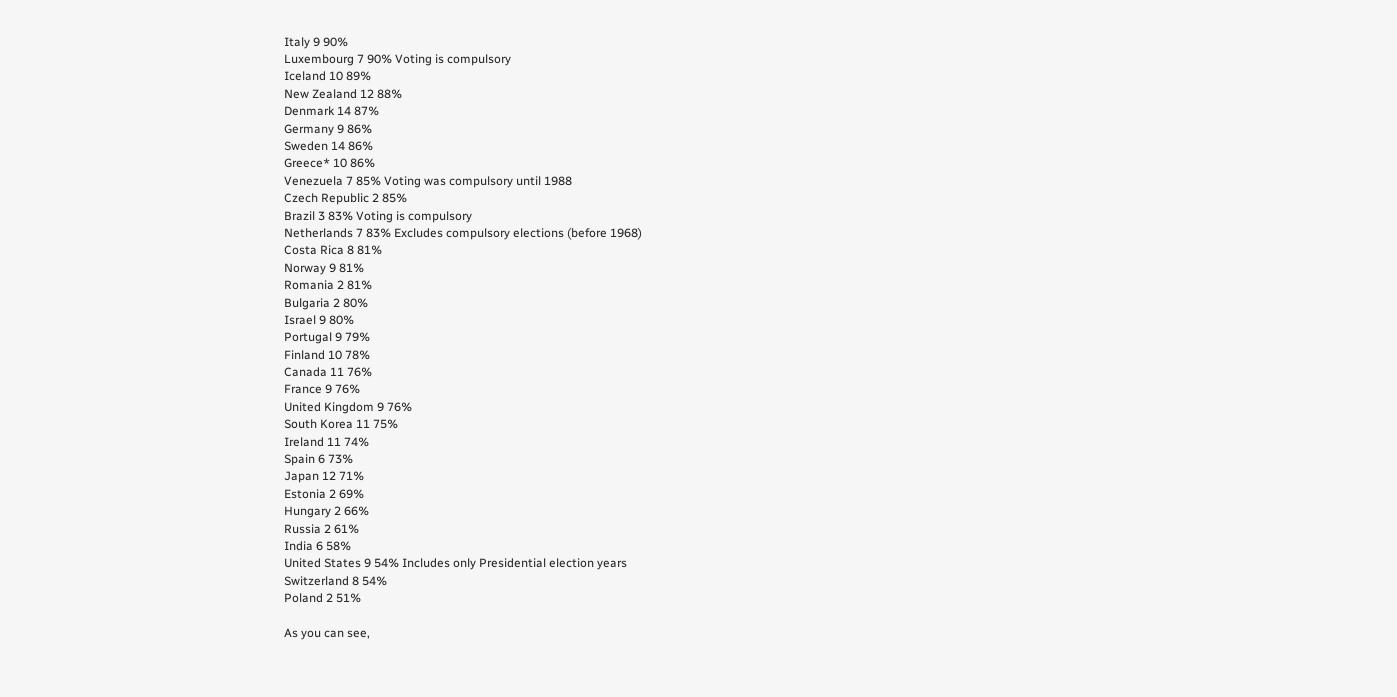Italy 9 90%
Luxembourg 7 90% Voting is compulsory
Iceland 10 89%
New Zealand 12 88%
Denmark 14 87%
Germany 9 86%
Sweden 14 86%
Greece* 10 86%
Venezuela 7 85% Voting was compulsory until 1988
Czech Republic 2 85%
Brazil 3 83% Voting is compulsory
Netherlands 7 83% Excludes compulsory elections (before 1968)
Costa Rica 8 81%
Norway 9 81%
Romania 2 81%
Bulgaria 2 80%
Israel 9 80%
Portugal 9 79%
Finland 10 78%
Canada 11 76%
France 9 76%
United Kingdom 9 76%
South Korea 11 75%
Ireland 11 74%
Spain 6 73%
Japan 12 71%
Estonia 2 69%
Hungary 2 66%
Russia 2 61%
India 6 58%
United States 9 54% Includes only Presidential election years
Switzerland 8 54%
Poland 2 51%

As you can see,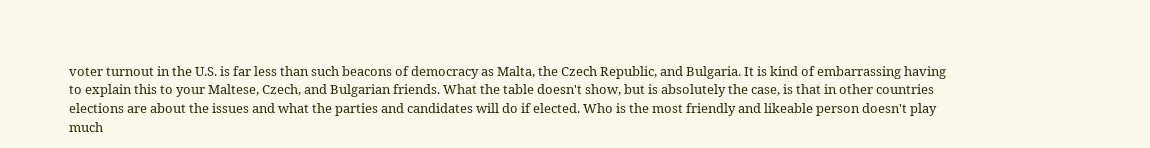voter turnout in the U.S. is far less than such beacons of democracy as Malta, the Czech Republic, and Bulgaria. It is kind of embarrassing having to explain this to your Maltese, Czech, and Bulgarian friends. What the table doesn't show, but is absolutely the case, is that in other countries elections are about the issues and what the parties and candidates will do if elected. Who is the most friendly and likeable person doesn't play much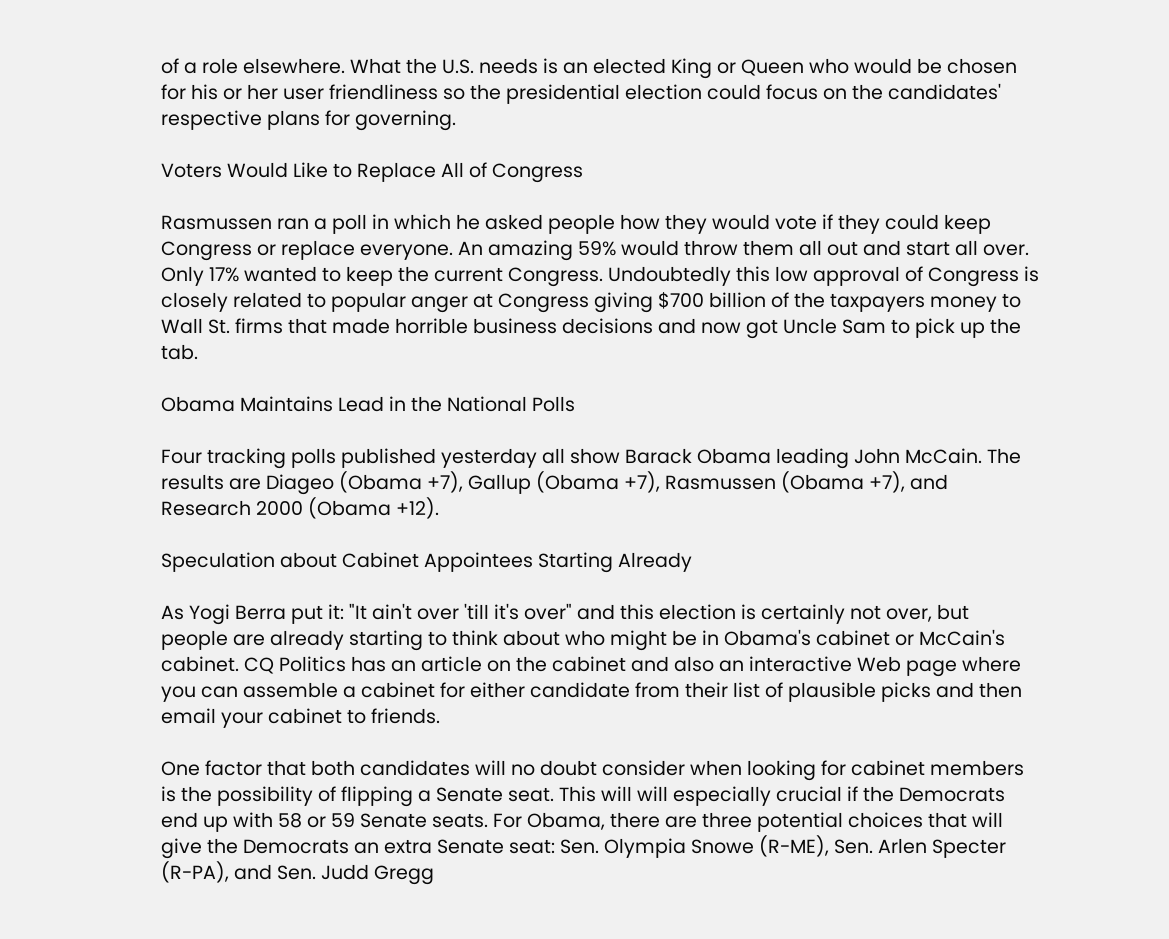of a role elsewhere. What the U.S. needs is an elected King or Queen who would be chosen for his or her user friendliness so the presidential election could focus on the candidates' respective plans for governing.

Voters Would Like to Replace All of Congress

Rasmussen ran a poll in which he asked people how they would vote if they could keep Congress or replace everyone. An amazing 59% would throw them all out and start all over. Only 17% wanted to keep the current Congress. Undoubtedly this low approval of Congress is closely related to popular anger at Congress giving $700 billion of the taxpayers money to Wall St. firms that made horrible business decisions and now got Uncle Sam to pick up the tab.

Obama Maintains Lead in the National Polls

Four tracking polls published yesterday all show Barack Obama leading John McCain. The results are Diageo (Obama +7), Gallup (Obama +7), Rasmussen (Obama +7), and Research 2000 (Obama +12).

Speculation about Cabinet Appointees Starting Already

As Yogi Berra put it: "It ain't over 'till it's over" and this election is certainly not over, but people are already starting to think about who might be in Obama's cabinet or McCain's cabinet. CQ Politics has an article on the cabinet and also an interactive Web page where you can assemble a cabinet for either candidate from their list of plausible picks and then email your cabinet to friends.

One factor that both candidates will no doubt consider when looking for cabinet members is the possibility of flipping a Senate seat. This will will especially crucial if the Democrats end up with 58 or 59 Senate seats. For Obama, there are three potential choices that will give the Democrats an extra Senate seat: Sen. Olympia Snowe (R-ME), Sen. Arlen Specter (R-PA), and Sen. Judd Gregg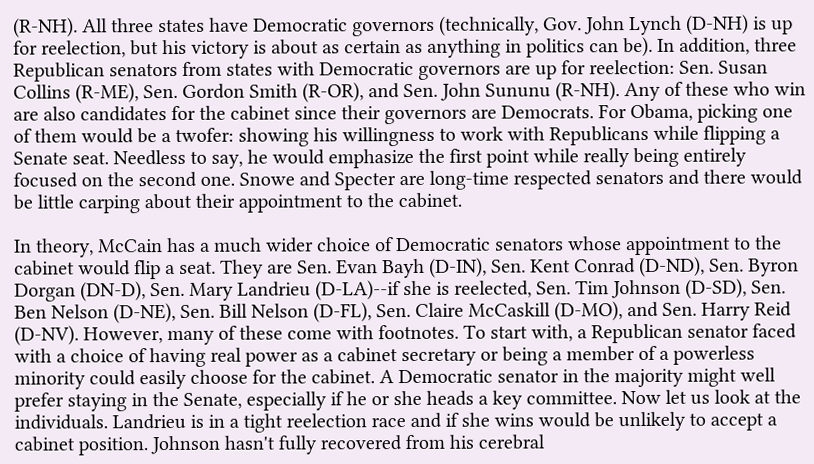(R-NH). All three states have Democratic governors (technically, Gov. John Lynch (D-NH) is up for reelection, but his victory is about as certain as anything in politics can be). In addition, three Republican senators from states with Democratic governors are up for reelection: Sen. Susan Collins (R-ME), Sen. Gordon Smith (R-OR), and Sen. John Sununu (R-NH). Any of these who win are also candidates for the cabinet since their governors are Democrats. For Obama, picking one of them would be a twofer: showing his willingness to work with Republicans while flipping a Senate seat. Needless to say, he would emphasize the first point while really being entirely focused on the second one. Snowe and Specter are long-time respected senators and there would be little carping about their appointment to the cabinet.

In theory, McCain has a much wider choice of Democratic senators whose appointment to the cabinet would flip a seat. They are Sen. Evan Bayh (D-IN), Sen. Kent Conrad (D-ND), Sen. Byron Dorgan (DN-D), Sen. Mary Landrieu (D-LA)--if she is reelected, Sen. Tim Johnson (D-SD), Sen. Ben Nelson (D-NE), Sen. Bill Nelson (D-FL), Sen. Claire McCaskill (D-MO), and Sen. Harry Reid (D-NV). However, many of these come with footnotes. To start with, a Republican senator faced with a choice of having real power as a cabinet secretary or being a member of a powerless minority could easily choose for the cabinet. A Democratic senator in the majority might well prefer staying in the Senate, especially if he or she heads a key committee. Now let us look at the individuals. Landrieu is in a tight reelection race and if she wins would be unlikely to accept a cabinet position. Johnson hasn't fully recovered from his cerebral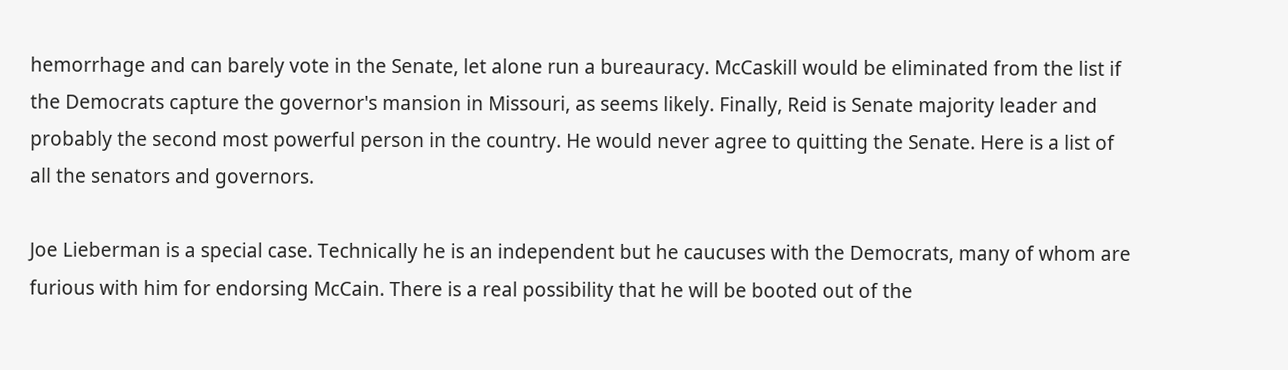hemorrhage and can barely vote in the Senate, let alone run a bureauracy. McCaskill would be eliminated from the list if the Democrats capture the governor's mansion in Missouri, as seems likely. Finally, Reid is Senate majority leader and probably the second most powerful person in the country. He would never agree to quitting the Senate. Here is a list of all the senators and governors.

Joe Lieberman is a special case. Technically he is an independent but he caucuses with the Democrats, many of whom are furious with him for endorsing McCain. There is a real possibility that he will be booted out of the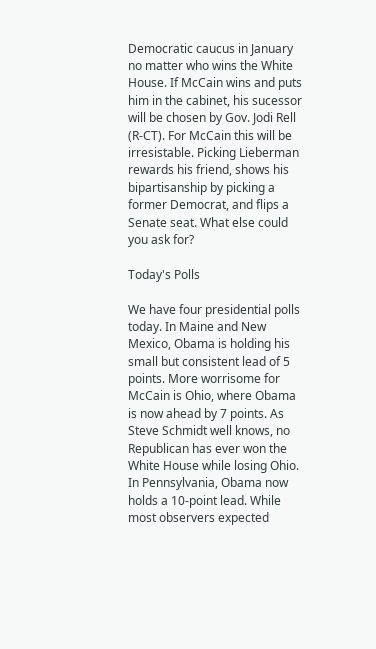Democratic caucus in January no matter who wins the White House. If McCain wins and puts him in the cabinet, his sucessor will be chosen by Gov. Jodi Rell (R-CT). For McCain this will be irresistable. Picking Lieberman rewards his friend, shows his bipartisanship by picking a former Democrat, and flips a Senate seat. What else could you ask for?

Today's Polls

We have four presidential polls today. In Maine and New Mexico, Obama is holding his small but consistent lead of 5 points. More worrisome for McCain is Ohio, where Obama is now ahead by 7 points. As Steve Schmidt well knows, no Republican has ever won the White House while losing Ohio. In Pennsylvania, Obama now holds a 10-point lead. While most observers expected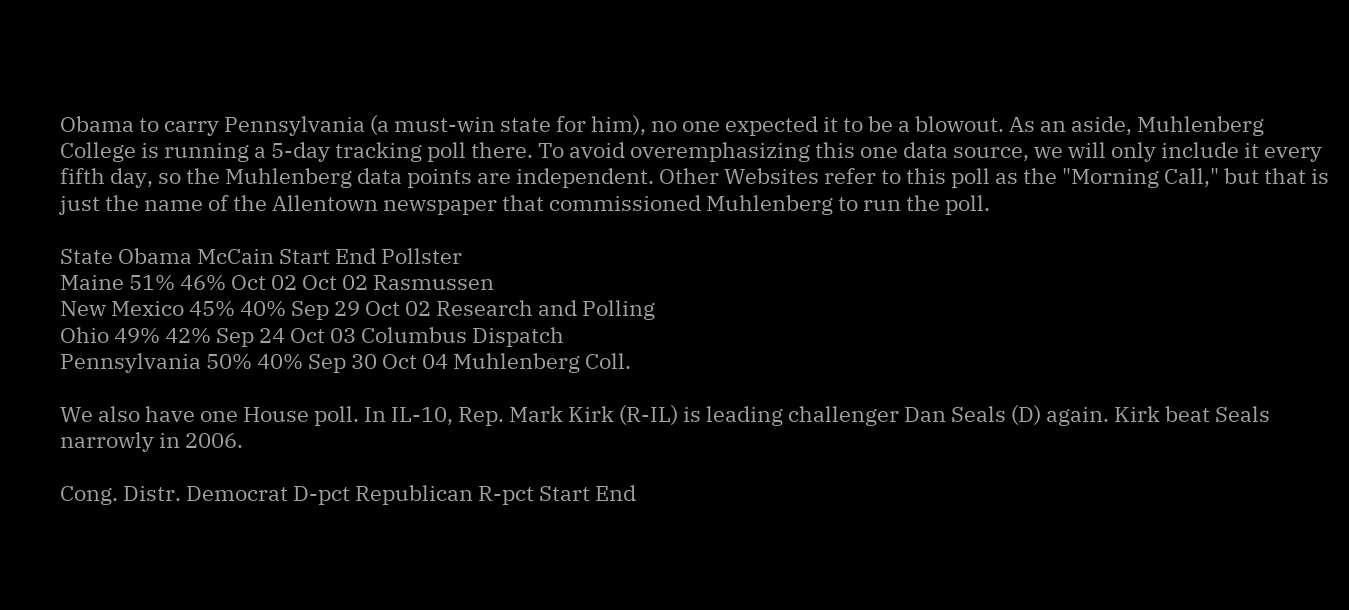Obama to carry Pennsylvania (a must-win state for him), no one expected it to be a blowout. As an aside, Muhlenberg College is running a 5-day tracking poll there. To avoid overemphasizing this one data source, we will only include it every fifth day, so the Muhlenberg data points are independent. Other Websites refer to this poll as the "Morning Call," but that is just the name of the Allentown newspaper that commissioned Muhlenberg to run the poll.

State Obama McCain Start End Pollster
Maine 51% 46% Oct 02 Oct 02 Rasmussen
New Mexico 45% 40% Sep 29 Oct 02 Research and Polling
Ohio 49% 42% Sep 24 Oct 03 Columbus Dispatch
Pennsylvania 50% 40% Sep 30 Oct 04 Muhlenberg Coll.

We also have one House poll. In IL-10, Rep. Mark Kirk (R-IL) is leading challenger Dan Seals (D) again. Kirk beat Seals narrowly in 2006.

Cong. Distr. Democrat D-pct Republican R-pct Start End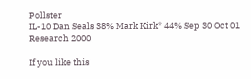Pollster
IL-10 Dan Seals 38% Mark Kirk* 44% Sep 30 Oct 01 Research 2000

If you like this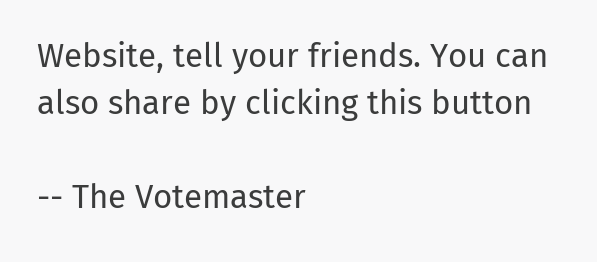Website, tell your friends. You can also share by clicking this button

-- The Votemaster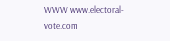WWW www.electoral-vote.com